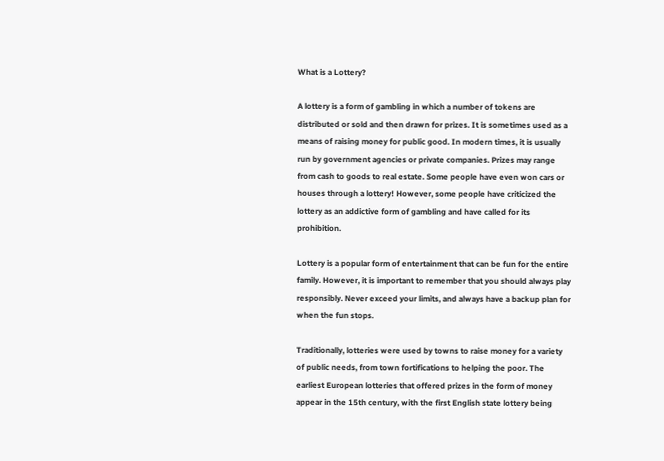What is a Lottery?

A lottery is a form of gambling in which a number of tokens are distributed or sold and then drawn for prizes. It is sometimes used as a means of raising money for public good. In modern times, it is usually run by government agencies or private companies. Prizes may range from cash to goods to real estate. Some people have even won cars or houses through a lottery! However, some people have criticized the lottery as an addictive form of gambling and have called for its prohibition.

Lottery is a popular form of entertainment that can be fun for the entire family. However, it is important to remember that you should always play responsibly. Never exceed your limits, and always have a backup plan for when the fun stops.

Traditionally, lotteries were used by towns to raise money for a variety of public needs, from town fortifications to helping the poor. The earliest European lotteries that offered prizes in the form of money appear in the 15th century, with the first English state lottery being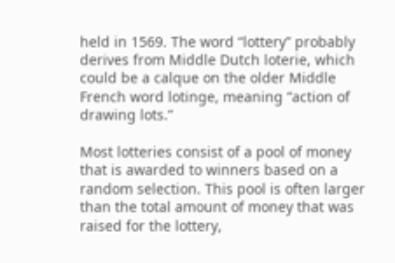held in 1569. The word “lottery” probably derives from Middle Dutch loterie, which could be a calque on the older Middle French word lotinge, meaning “action of drawing lots.”

Most lotteries consist of a pool of money that is awarded to winners based on a random selection. This pool is often larger than the total amount of money that was raised for the lottery,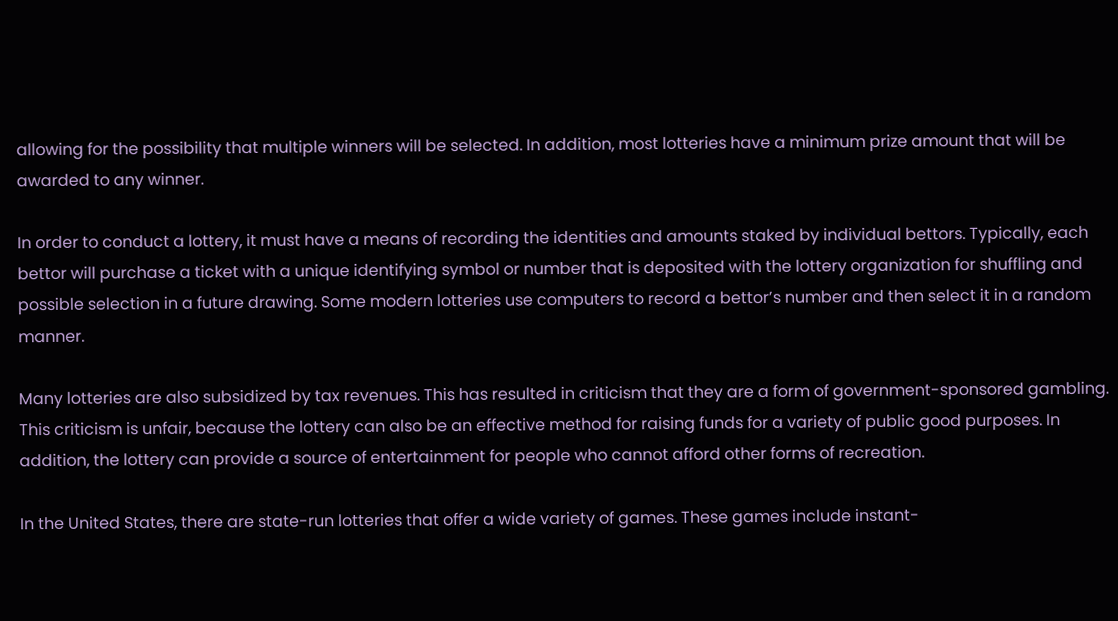allowing for the possibility that multiple winners will be selected. In addition, most lotteries have a minimum prize amount that will be awarded to any winner.

In order to conduct a lottery, it must have a means of recording the identities and amounts staked by individual bettors. Typically, each bettor will purchase a ticket with a unique identifying symbol or number that is deposited with the lottery organization for shuffling and possible selection in a future drawing. Some modern lotteries use computers to record a bettor’s number and then select it in a random manner.

Many lotteries are also subsidized by tax revenues. This has resulted in criticism that they are a form of government-sponsored gambling. This criticism is unfair, because the lottery can also be an effective method for raising funds for a variety of public good purposes. In addition, the lottery can provide a source of entertainment for people who cannot afford other forms of recreation.

In the United States, there are state-run lotteries that offer a wide variety of games. These games include instant-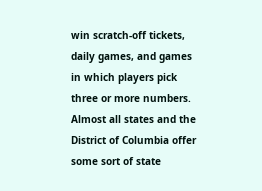win scratch-off tickets, daily games, and games in which players pick three or more numbers. Almost all states and the District of Columbia offer some sort of state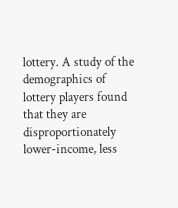lottery. A study of the demographics of lottery players found that they are disproportionately lower-income, less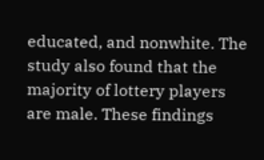educated, and nonwhite. The study also found that the majority of lottery players are male. These findings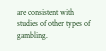are consistent with studies of other types of gambling.